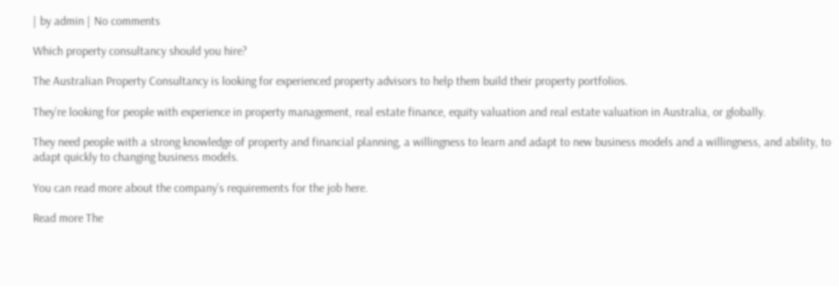| by admin | No comments

Which property consultancy should you hire?

The Australian Property Consultancy is looking for experienced property advisors to help them build their property portfolios.

They’re looking for people with experience in property management, real estate finance, equity valuation and real estate valuation in Australia, or globally.

They need people with a strong knowledge of property and financial planning, a willingness to learn and adapt to new business models and a willingness, and ability, to adapt quickly to changing business models.

You can read more about the company’s requirements for the job here.

Read more The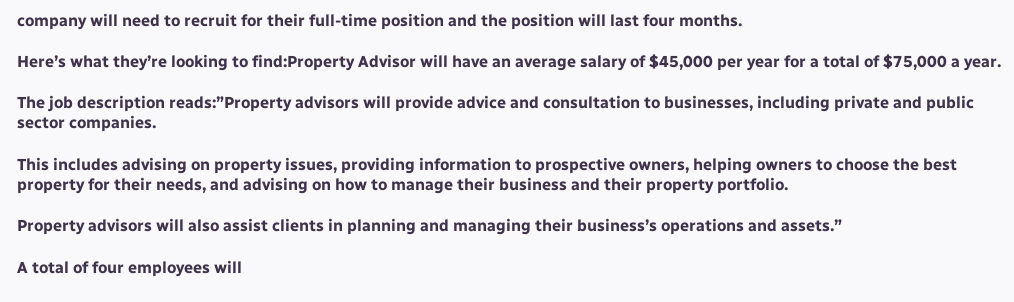company will need to recruit for their full-time position and the position will last four months.

Here’s what they’re looking to find:Property Advisor will have an average salary of $45,000 per year for a total of $75,000 a year.

The job description reads:”Property advisors will provide advice and consultation to businesses, including private and public sector companies.

This includes advising on property issues, providing information to prospective owners, helping owners to choose the best property for their needs, and advising on how to manage their business and their property portfolio.

Property advisors will also assist clients in planning and managing their business’s operations and assets.”

A total of four employees will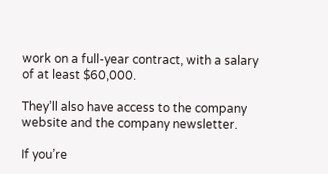work on a full-year contract, with a salary of at least $60,000.

They’ll also have access to the company website and the company newsletter.

If you’re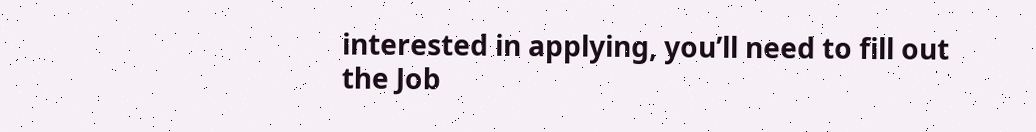interested in applying, you’ll need to fill out the Job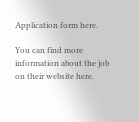Application form here.

You can find more information about the job on their website here.